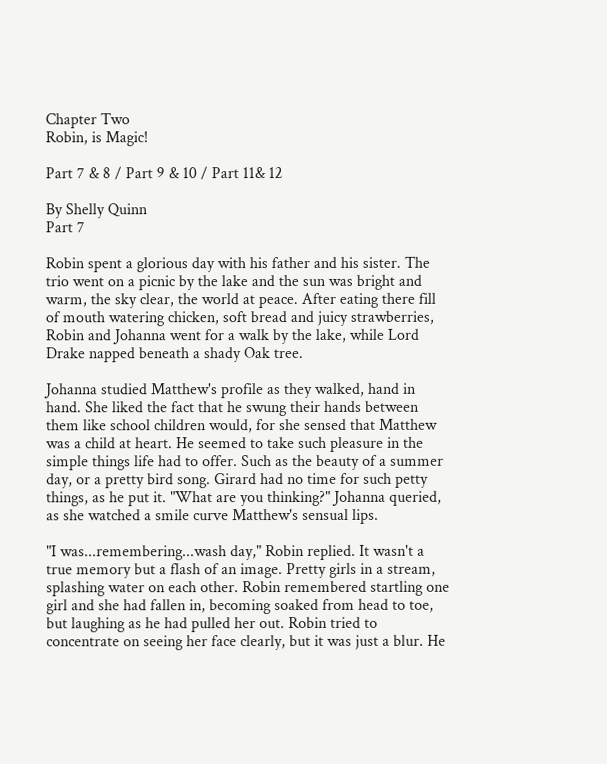Chapter Two
Robin, is Magic!

Part 7 & 8 / Part 9 & 10 / Part 11& 12

By Shelly Quinn
Part 7

Robin spent a glorious day with his father and his sister. The trio went on a picnic by the lake and the sun was bright and warm, the sky clear, the world at peace. After eating there fill of mouth watering chicken, soft bread and juicy strawberries, Robin and Johanna went for a walk by the lake, while Lord Drake napped beneath a shady Oak tree.

Johanna studied Matthew's profile as they walked, hand in hand. She liked the fact that he swung their hands between them like school children would, for she sensed that Matthew was a child at heart. He seemed to take such pleasure in the simple things life had to offer. Such as the beauty of a summer day, or a pretty bird song. Girard had no time for such petty things, as he put it. "What are you thinking?" Johanna queried, as she watched a smile curve Matthew's sensual lips.

"I was...remembering...wash day," Robin replied. It wasn't a true memory but a flash of an image. Pretty girls in a stream, splashing water on each other. Robin remembered startling one girl and she had fallen in, becoming soaked from head to toe, but laughing as he had pulled her out. Robin tried to concentrate on seeing her face clearly, but it was just a blur. He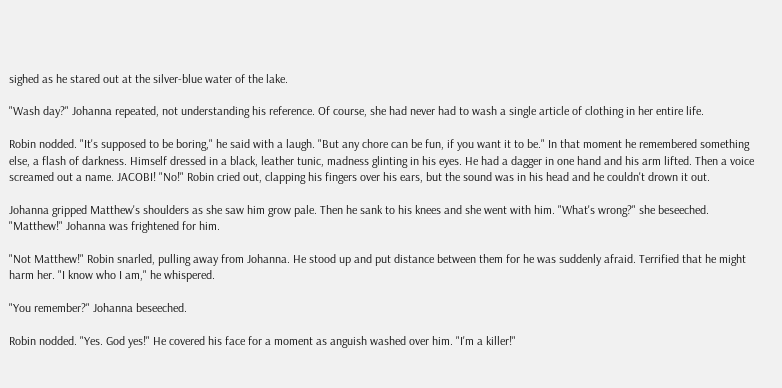sighed as he stared out at the silver-blue water of the lake.

"Wash day?" Johanna repeated, not understanding his reference. Of course, she had never had to wash a single article of clothing in her entire life.

Robin nodded. "It's supposed to be boring," he said with a laugh. "But any chore can be fun, if you want it to be." In that moment he remembered something else, a flash of darkness. Himself dressed in a black, leather tunic, madness glinting in his eyes. He had a dagger in one hand and his arm lifted. Then a voice screamed out a name. JACOBI! "No!" Robin cried out, clapping his fingers over his ears, but the sound was in his head and he couldn't drown it out.

Johanna gripped Matthew's shoulders as she saw him grow pale. Then he sank to his knees and she went with him. "What's wrong?" she beseeched. "Matthew!" Johanna was frightened for him.

"Not Matthew!" Robin snarled, pulling away from Johanna. He stood up and put distance between them for he was suddenly afraid. Terrified that he might harm her. "I know who I am," he whispered.

"You remember?" Johanna beseeched.

Robin nodded. "Yes. God yes!" He covered his face for a moment as anguish washed over him. "I'm a killer!"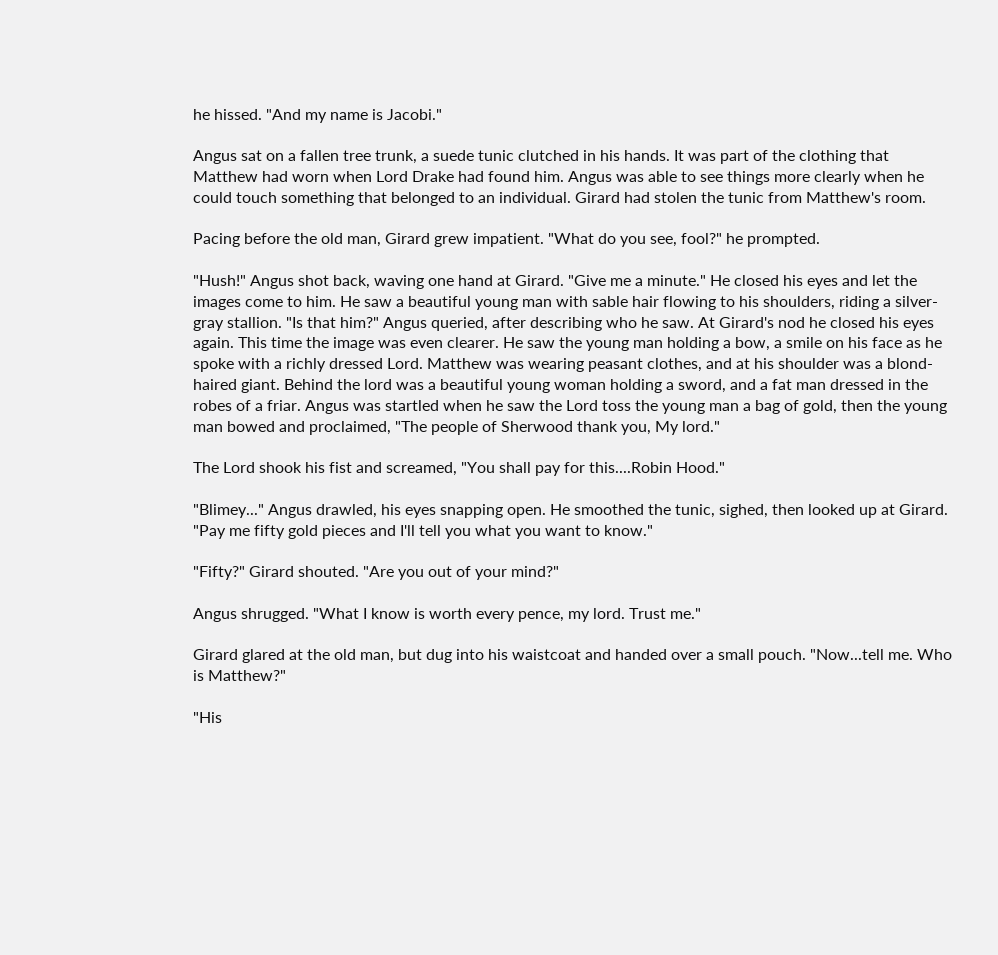he hissed. "And my name is Jacobi."

Angus sat on a fallen tree trunk, a suede tunic clutched in his hands. It was part of the clothing that Matthew had worn when Lord Drake had found him. Angus was able to see things more clearly when he could touch something that belonged to an individual. Girard had stolen the tunic from Matthew's room.

Pacing before the old man, Girard grew impatient. "What do you see, fool?" he prompted.

"Hush!" Angus shot back, waving one hand at Girard. "Give me a minute." He closed his eyes and let the images come to him. He saw a beautiful young man with sable hair flowing to his shoulders, riding a silver-gray stallion. "Is that him?" Angus queried, after describing who he saw. At Girard's nod he closed his eyes again. This time the image was even clearer. He saw the young man holding a bow, a smile on his face as he spoke with a richly dressed Lord. Matthew was wearing peasant clothes, and at his shoulder was a blond-haired giant. Behind the lord was a beautiful young woman holding a sword, and a fat man dressed in the robes of a friar. Angus was startled when he saw the Lord toss the young man a bag of gold, then the young man bowed and proclaimed, "The people of Sherwood thank you, My lord."

The Lord shook his fist and screamed, "You shall pay for this....Robin Hood."

"Blimey..." Angus drawled, his eyes snapping open. He smoothed the tunic, sighed, then looked up at Girard. "Pay me fifty gold pieces and I'll tell you what you want to know."

"Fifty?" Girard shouted. "Are you out of your mind?"

Angus shrugged. "What I know is worth every pence, my lord. Trust me."

Girard glared at the old man, but dug into his waistcoat and handed over a small pouch. "Now...tell me. Who is Matthew?"

"His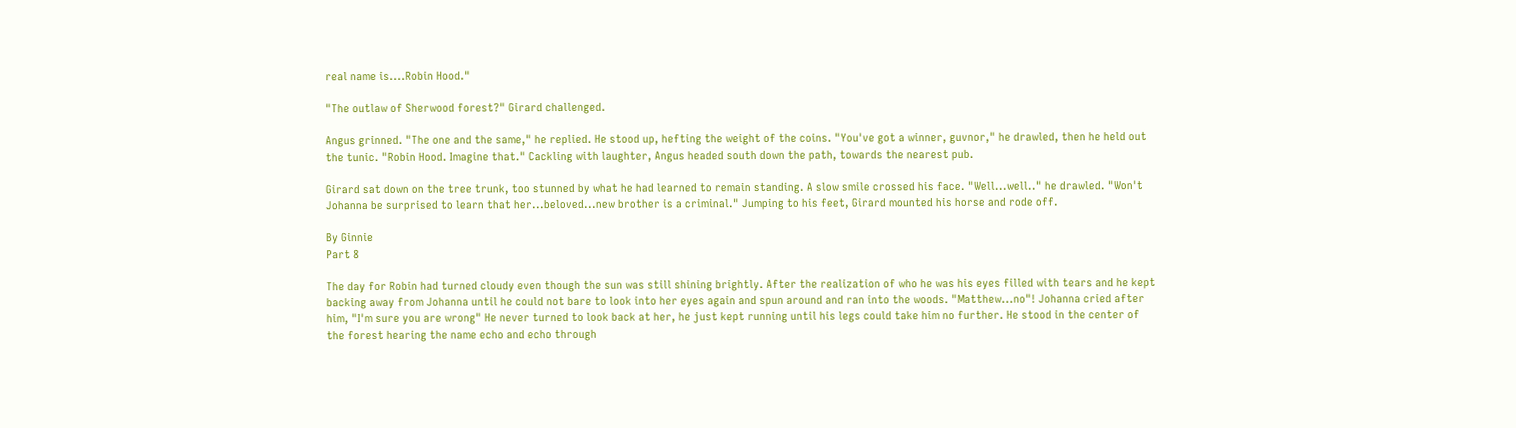real name is....Robin Hood."

"The outlaw of Sherwood forest?" Girard challenged.

Angus grinned. "The one and the same," he replied. He stood up, hefting the weight of the coins. "You've got a winner, guvnor," he drawled, then he held out the tunic. "Robin Hood. Imagine that." Cackling with laughter, Angus headed south down the path, towards the nearest pub.

Girard sat down on the tree trunk, too stunned by what he had learned to remain standing. A slow smile crossed his face. "Well...well.." he drawled. "Won't Johanna be surprised to learn that her...beloved...new brother is a criminal." Jumping to his feet, Girard mounted his horse and rode off.

By Ginnie
Part 8

The day for Robin had turned cloudy even though the sun was still shining brightly. After the realization of who he was his eyes filled with tears and he kept backing away from Johanna until he could not bare to look into her eyes again and spun around and ran into the woods. "Matthew...no"! Johanna cried after him, "I'm sure you are wrong" He never turned to look back at her, he just kept running until his legs could take him no further. He stood in the center of the forest hearing the name echo and echo through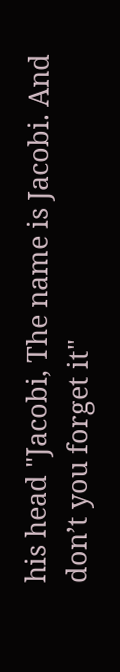his head "Jacobi, The name is Jacobi. And don’t you forget it"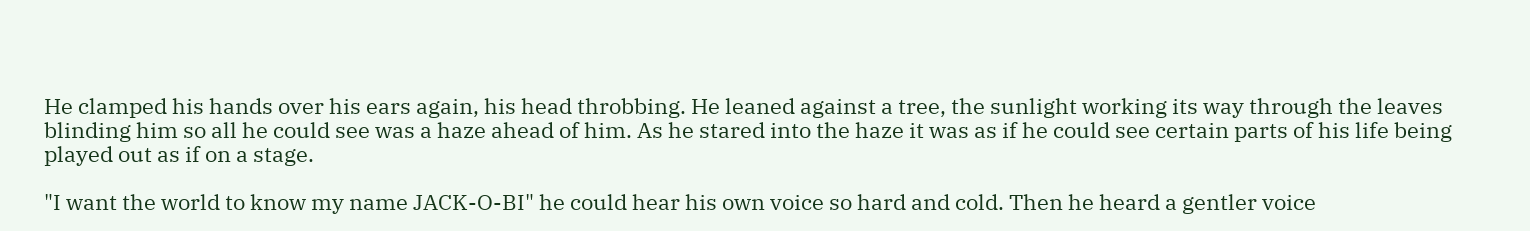He clamped his hands over his ears again, his head throbbing. He leaned against a tree, the sunlight working its way through the leaves blinding him so all he could see was a haze ahead of him. As he stared into the haze it was as if he could see certain parts of his life being played out as if on a stage.

"I want the world to know my name JACK-O-BI" he could hear his own voice so hard and cold. Then he heard a gentler voice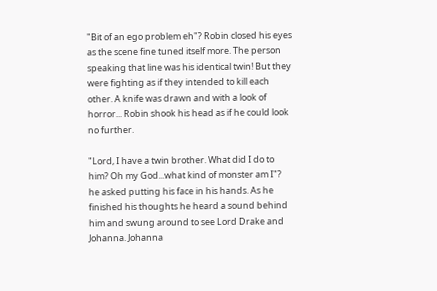"Bit of an ego problem eh"? Robin closed his eyes as the scene fine tuned itself more. The person speaking that line was his identical twin! But they were fighting as if they intended to kill each other. A knife was drawn and with a look of horror... Robin shook his head as if he could look no further.

"Lord, I have a twin brother. What did I do to him? Oh my God...what kind of monster am I"? he asked putting his face in his hands. As he finished his thoughts he heard a sound behind him and swung around to see Lord Drake and Johanna. Johanna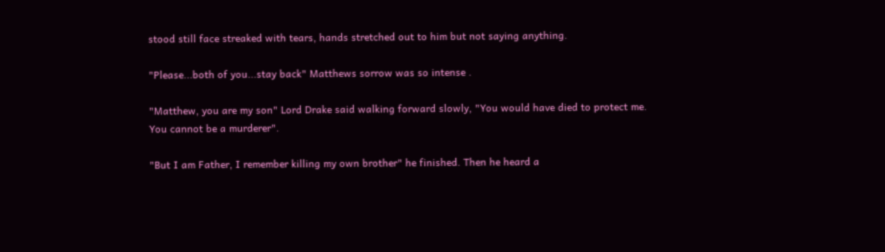stood still face streaked with tears, hands stretched out to him but not saying anything.

"Please...both of you...stay back" Matthews sorrow was so intense .

"Matthew, you are my son" Lord Drake said walking forward slowly, "You would have died to protect me. You cannot be a murderer".

"But I am Father, I remember killing my own brother" he finished. Then he heard a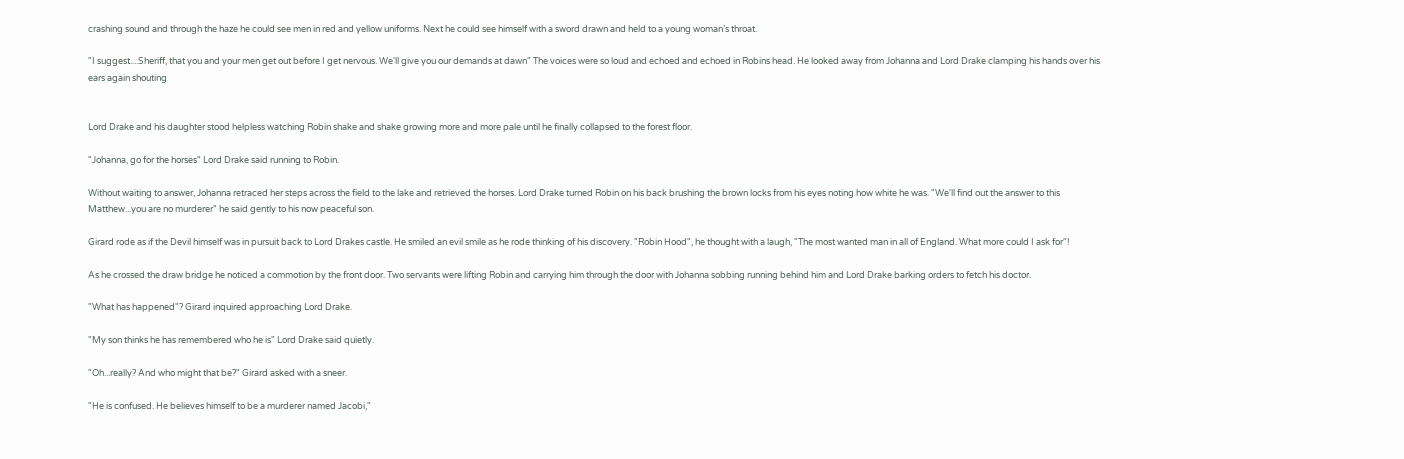crashing sound and through the haze he could see men in red and yellow uniforms. Next he could see himself with a sword drawn and held to a young woman’s throat.

"I suggest....Sheriff, that you and your men get out before I get nervous. We'll give you our demands at dawn" The voices were so loud and echoed and echoed in Robins head. He looked away from Johanna and Lord Drake clamping his hands over his ears again shouting


Lord Drake and his daughter stood helpless watching Robin shake and shake growing more and more pale until he finally collapsed to the forest floor.

"Johanna, go for the horses" Lord Drake said running to Robin.

Without waiting to answer, Johanna retraced her steps across the field to the lake and retrieved the horses. Lord Drake turned Robin on his back brushing the brown locks from his eyes noting how white he was. "We'll find out the answer to this Matthew...you are no murderer" he said gently to his now peaceful son.

Girard rode as if the Devil himself was in pursuit back to Lord Drakes castle. He smiled an evil smile as he rode thinking of his discovery. "Robin Hood", he thought with a laugh, "The most wanted man in all of England. What more could I ask for"!

As he crossed the draw bridge he noticed a commotion by the front door. Two servants were lifting Robin and carrying him through the door with Johanna sobbing running behind him and Lord Drake barking orders to fetch his doctor.

"What has happened"? Girard inquired approaching Lord Drake.

"My son thinks he has remembered who he is" Lord Drake said quietly.

"Oh...really? And who might that be?" Girard asked with a sneer.

"He is confused. He believes himself to be a murderer named Jacobi,"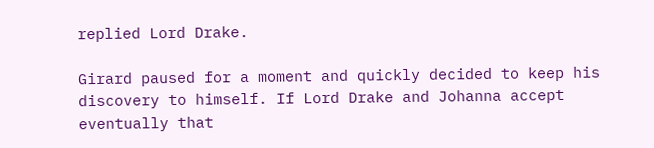replied Lord Drake.

Girard paused for a moment and quickly decided to keep his discovery to himself. If Lord Drake and Johanna accept eventually that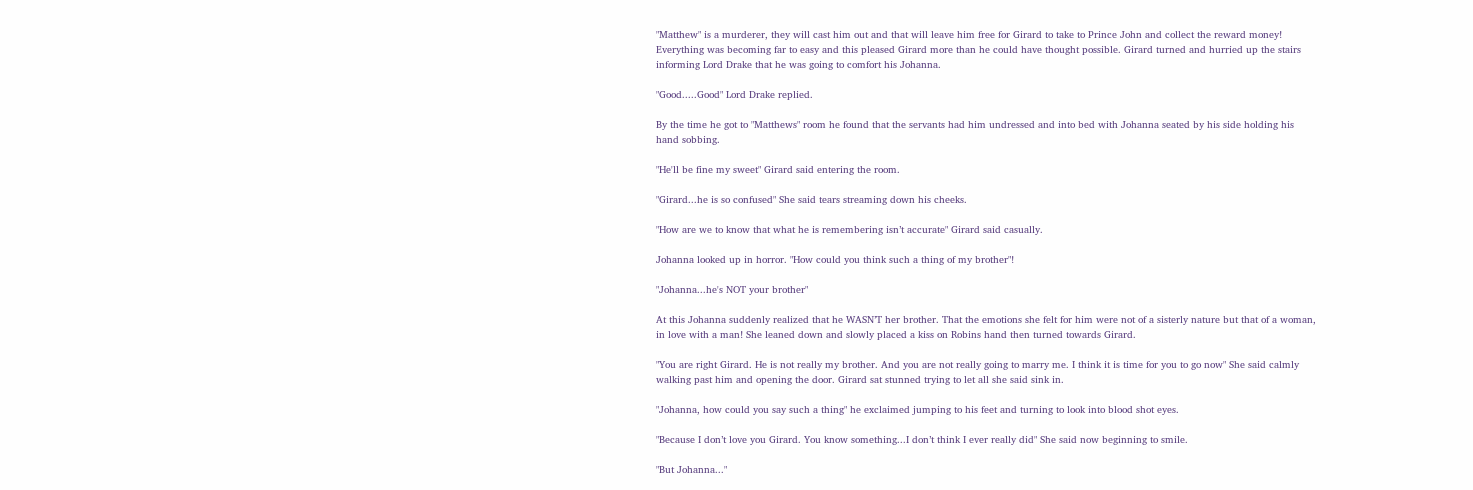"Matthew" is a murderer, they will cast him out and that will leave him free for Girard to take to Prince John and collect the reward money! Everything was becoming far to easy and this pleased Girard more than he could have thought possible. Girard turned and hurried up the stairs informing Lord Drake that he was going to comfort his Johanna.

"Good.....Good" Lord Drake replied.

By the time he got to "Matthews" room he found that the servants had him undressed and into bed with Johanna seated by his side holding his hand sobbing.

"He'll be fine my sweet" Girard said entering the room.

"Girard...he is so confused" She said tears streaming down his cheeks.

"How are we to know that what he is remembering isn’t accurate" Girard said casually.

Johanna looked up in horror. "How could you think such a thing of my brother"!

"Johanna...he's NOT your brother"

At this Johanna suddenly realized that he WASN’T her brother. That the emotions she felt for him were not of a sisterly nature but that of a woman, in love with a man! She leaned down and slowly placed a kiss on Robins hand then turned towards Girard.

"You are right Girard. He is not really my brother. And you are not really going to marry me. I think it is time for you to go now" She said calmly walking past him and opening the door. Girard sat stunned trying to let all she said sink in.

"Johanna, how could you say such a thing" he exclaimed jumping to his feet and turning to look into blood shot eyes.

"Because I don’t love you Girard. You know something...I don’t think I ever really did" She said now beginning to smile.

"But Johanna..."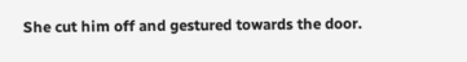She cut him off and gestured towards the door.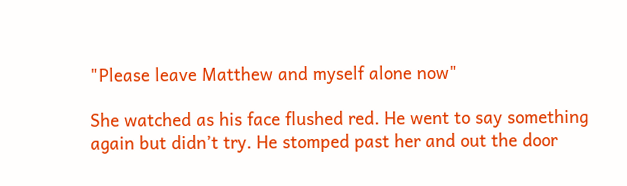"Please leave Matthew and myself alone now"

She watched as his face flushed red. He went to say something again but didn’t try. He stomped past her and out the door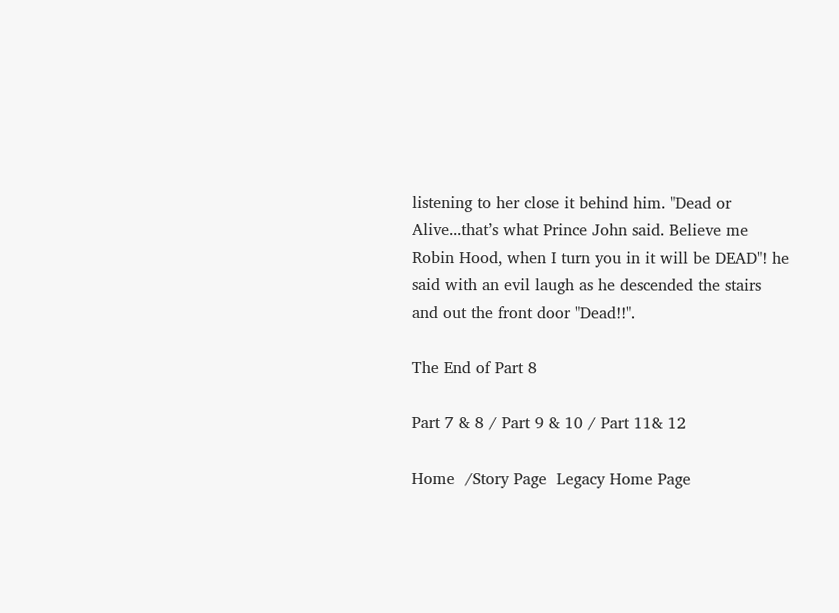listening to her close it behind him. "Dead or Alive...that’s what Prince John said. Believe me Robin Hood, when I turn you in it will be DEAD"! he said with an evil laugh as he descended the stairs and out the front door "Dead!!".

The End of Part 8

Part 7 & 8 / Part 9 & 10 / Part 11& 12

Home  /Story Page  Legacy Home Page